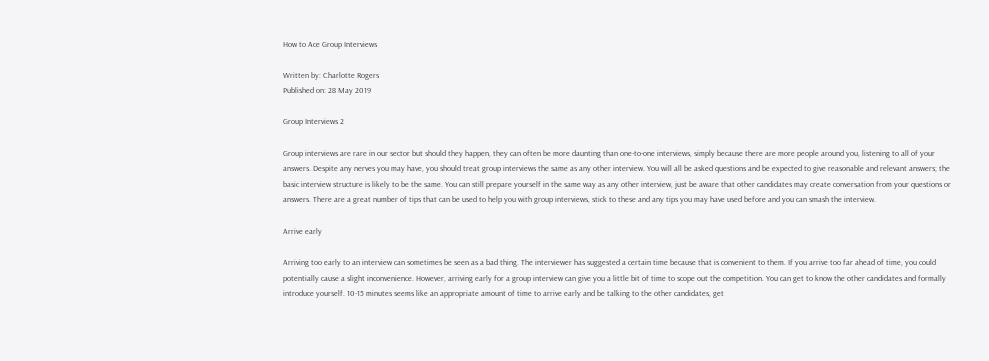How to Ace Group Interviews

Written by: Charlotte Rogers
Published on: 28 May 2019

Group Interviews 2

Group interviews are rare in our sector but should they happen, they can often be more daunting than one-to-one interviews, simply because there are more people around you, listening to all of your answers. Despite any nerves you may have, you should treat group interviews the same as any other interview. You will all be asked questions and be expected to give reasonable and relevant answers; the basic interview structure is likely to be the same. You can still prepare yourself in the same way as any other interview, just be aware that other candidates may create conversation from your questions or answers. There are a great number of tips that can be used to help you with group interviews, stick to these and any tips you may have used before and you can smash the interview.

Arrive early

Arriving too early to an interview can sometimes be seen as a bad thing. The interviewer has suggested a certain time because that is convenient to them. If you arrive too far ahead of time, you could potentially cause a slight inconvenience. However, arriving early for a group interview can give you a little bit of time to scope out the competition. You can get to know the other candidates and formally introduce yourself. 10-15 minutes seems like an appropriate amount of time to arrive early and be talking to the other candidates, get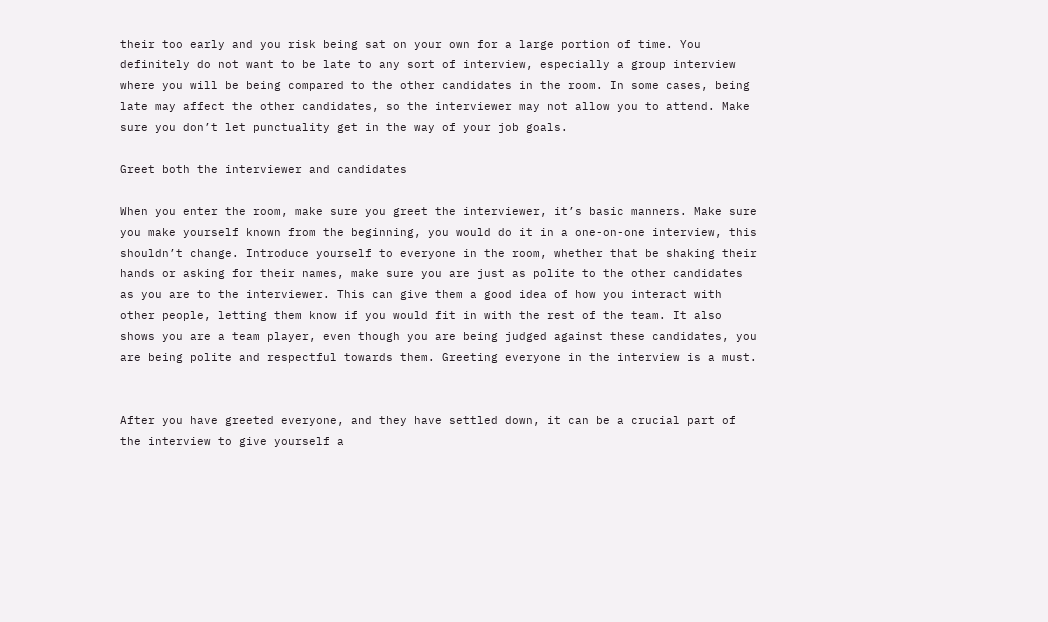their too early and you risk being sat on your own for a large portion of time. You definitely do not want to be late to any sort of interview, especially a group interview where you will be being compared to the other candidates in the room. In some cases, being late may affect the other candidates, so the interviewer may not allow you to attend. Make sure you don’t let punctuality get in the way of your job goals.

Greet both the interviewer and candidates

When you enter the room, make sure you greet the interviewer, it’s basic manners. Make sure you make yourself known from the beginning, you would do it in a one-on-one interview, this shouldn’t change. Introduce yourself to everyone in the room, whether that be shaking their hands or asking for their names, make sure you are just as polite to the other candidates as you are to the interviewer. This can give them a good idea of how you interact with other people, letting them know if you would fit in with the rest of the team. It also shows you are a team player, even though you are being judged against these candidates, you are being polite and respectful towards them. Greeting everyone in the interview is a must.


After you have greeted everyone, and they have settled down, it can be a crucial part of the interview to give yourself a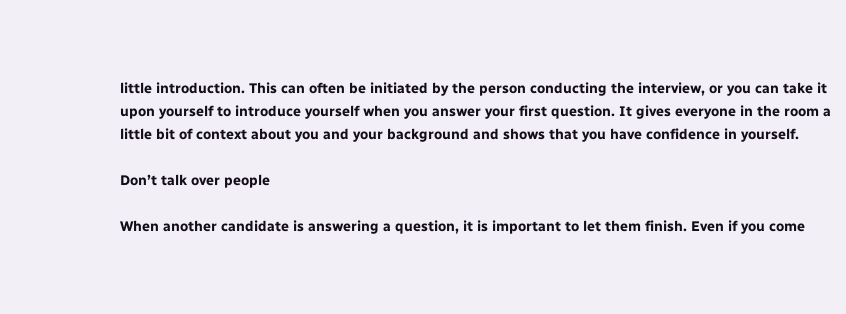little introduction. This can often be initiated by the person conducting the interview, or you can take it upon yourself to introduce yourself when you answer your first question. It gives everyone in the room a little bit of context about you and your background and shows that you have confidence in yourself.

Don’t talk over people

When another candidate is answering a question, it is important to let them finish. Even if you come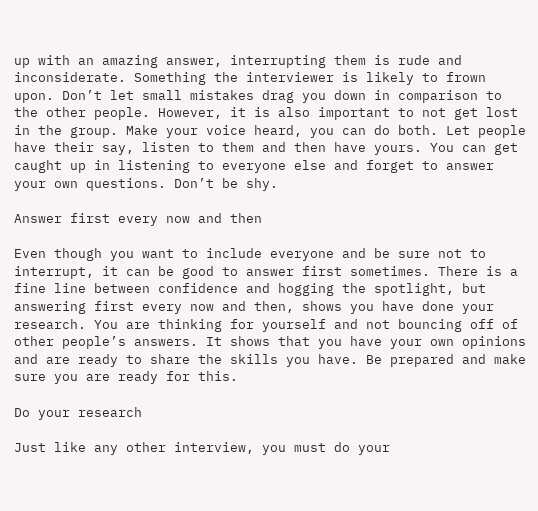up with an amazing answer, interrupting them is rude and inconsiderate. Something the interviewer is likely to frown upon. Don’t let small mistakes drag you down in comparison to the other people. However, it is also important to not get lost in the group. Make your voice heard, you can do both. Let people have their say, listen to them and then have yours. You can get caught up in listening to everyone else and forget to answer your own questions. Don’t be shy.

Answer first every now and then

Even though you want to include everyone and be sure not to interrupt, it can be good to answer first sometimes. There is a fine line between confidence and hogging the spotlight, but answering first every now and then, shows you have done your research. You are thinking for yourself and not bouncing off of other people’s answers. It shows that you have your own opinions and are ready to share the skills you have. Be prepared and make sure you are ready for this.

Do your research

Just like any other interview, you must do your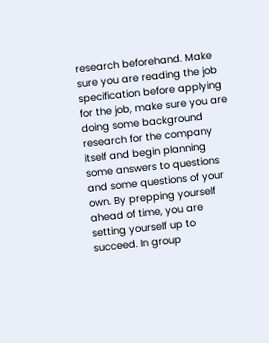research beforehand. Make sure you are reading the job specification before applying for the job, make sure you are doing some background research for the company itself and begin planning some answers to questions and some questions of your own. By prepping yourself ahead of time, you are setting yourself up to succeed. In group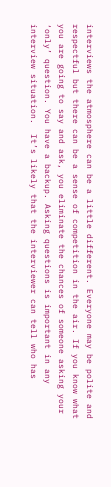interviews the atmosphere can be a little different. Everyone may be polite and respectful but there can be a sense of competition in the air. If you know what you are going to say and ask, you eliminate the chances of someone asking your ‘only’ question. You have a backup. Asking questions is important in any interview situation.  It’s likely that the interviewer can tell who has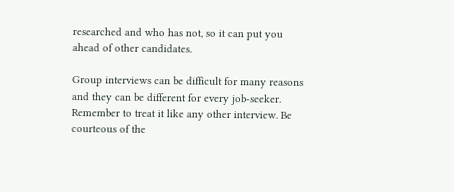researched and who has not, so it can put you ahead of other candidates.

Group interviews can be difficult for many reasons and they can be different for every job-seeker. Remember to treat it like any other interview. Be courteous of the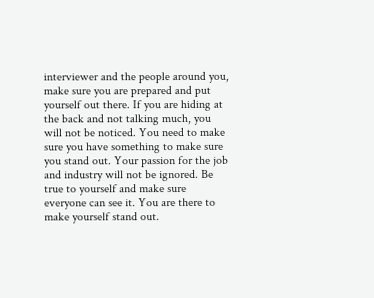interviewer and the people around you, make sure you are prepared and put yourself out there. If you are hiding at the back and not talking much, you will not be noticed. You need to make sure you have something to make sure you stand out. Your passion for the job and industry will not be ignored. Be true to yourself and make sure everyone can see it. You are there to make yourself stand out.